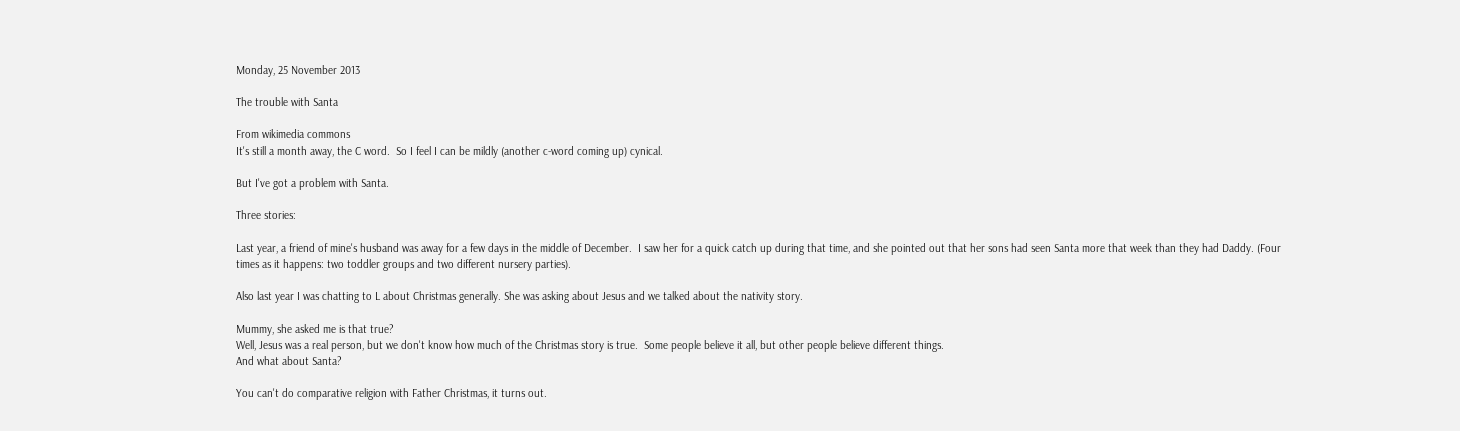Monday, 25 November 2013

The trouble with Santa

From wikimedia commons
It's still a month away, the C word.  So I feel I can be mildly (another c-word coming up) cynical.

But I've got a problem with Santa.

Three stories:

Last year, a friend of mine's husband was away for a few days in the middle of December.  I saw her for a quick catch up during that time, and she pointed out that her sons had seen Santa more that week than they had Daddy. (Four times as it happens: two toddler groups and two different nursery parties).

Also last year I was chatting to L about Christmas generally. She was asking about Jesus and we talked about the nativity story.

Mummy, she asked me is that true?
Well, Jesus was a real person, but we don't know how much of the Christmas story is true.  Some people believe it all, but other people believe different things.
And what about Santa?

You can't do comparative religion with Father Christmas, it turns out.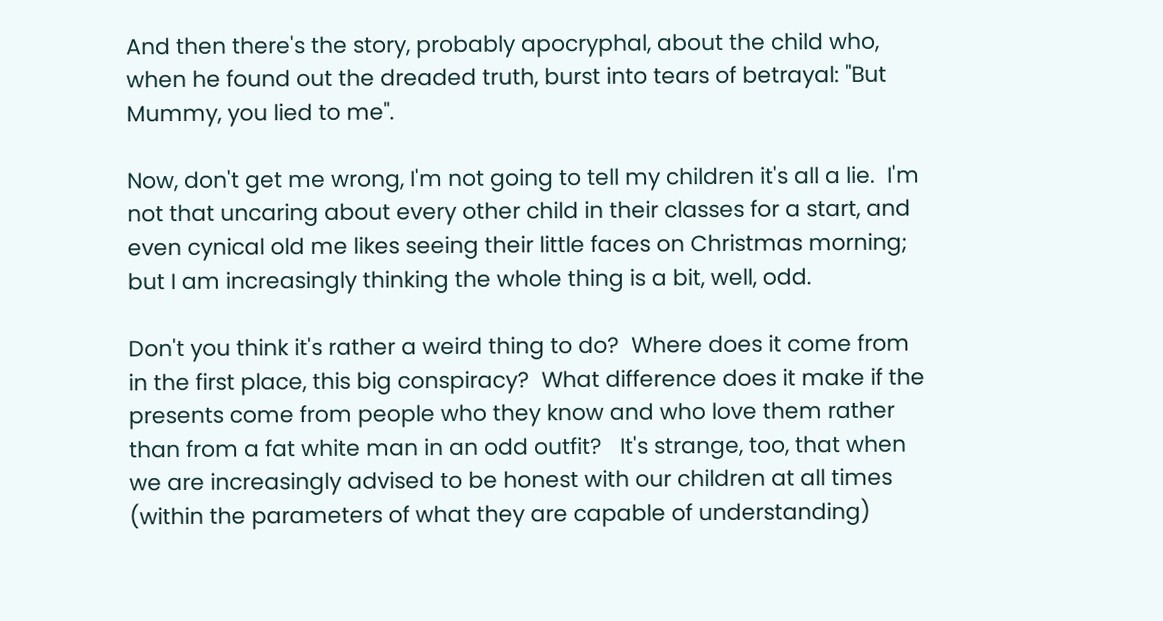And then there's the story, probably apocryphal, about the child who, when he found out the dreaded truth, burst into tears of betrayal: "But Mummy, you lied to me".

Now, don't get me wrong, I'm not going to tell my children it's all a lie.  I'm not that uncaring about every other child in their classes for a start, and even cynical old me likes seeing their little faces on Christmas morning; but I am increasingly thinking the whole thing is a bit, well, odd.

Don't you think it's rather a weird thing to do?  Where does it come from in the first place, this big conspiracy?  What difference does it make if the presents come from people who they know and who love them rather than from a fat white man in an odd outfit?   It's strange, too, that when we are increasingly advised to be honest with our children at all times (within the parameters of what they are capable of understanding)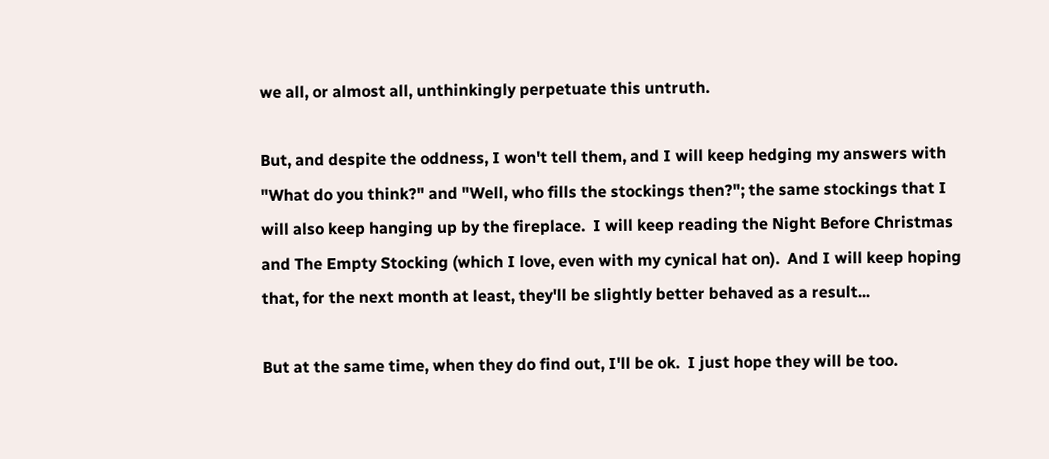we all, or almost all, unthinkingly perpetuate this untruth.

But, and despite the oddness, I won't tell them, and I will keep hedging my answers with "What do you think?" and "Well, who fills the stockings then?"; the same stockings that I will also keep hanging up by the fireplace.  I will keep reading the Night Before Christmas and The Empty Stocking (which I love, even with my cynical hat on).  And I will keep hoping that, for the next month at least, they'll be slightly better behaved as a result...

But at the same time, when they do find out, I'll be ok.  I just hope they will be too.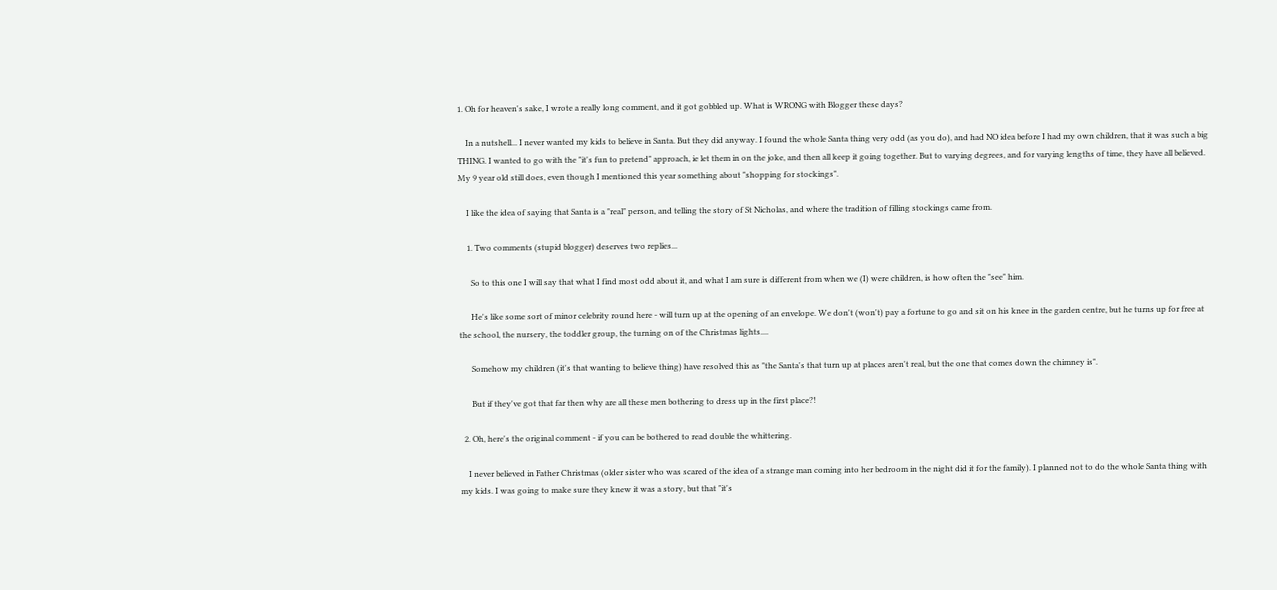1. Oh for heaven's sake, I wrote a really long comment, and it got gobbled up. What is WRONG with Blogger these days?

    In a nutshell... I never wanted my kids to believe in Santa. But they did anyway. I found the whole Santa thing very odd (as you do), and had NO idea before I had my own children, that it was such a big THING. I wanted to go with the "it's fun to pretend" approach, ie let them in on the joke, and then all keep it going together. But to varying degrees, and for varying lengths of time, they have all believed. My 9 year old still does, even though I mentioned this year something about "shopping for stockings".

    I like the idea of saying that Santa is a "real" person, and telling the story of St Nicholas, and where the tradition of filling stockings came from.

    1. Two comments (stupid blogger) deserves two replies...

      So to this one I will say that what I find most odd about it, and what I am sure is different from when we (I) were children, is how often the "see" him.

      He's like some sort of minor celebrity round here - will turn up at the opening of an envelope. We don't (won't) pay a fortune to go and sit on his knee in the garden centre, but he turns up for free at the school, the nursery, the toddler group, the turning on of the Christmas lights....

      Somehow my children (it's that wanting to believe thing) have resolved this as "the Santa's that turn up at places aren't real, but the one that comes down the chimney is".

      But if they've got that far then why are all these men bothering to dress up in the first place?!

  2. Oh, here's the original comment - if you can be bothered to read double the whittering.

    I never believed in Father Christmas (older sister who was scared of the idea of a strange man coming into her bedroom in the night did it for the family). I planned not to do the whole Santa thing with my kids. I was going to make sure they knew it was a story, but that "it's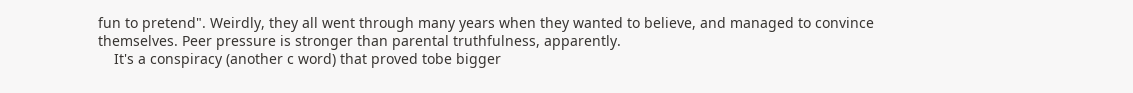fun to pretend". Weirdly, they all went through many years when they wanted to believe, and managed to convince themselves. Peer pressure is stronger than parental truthfulness, apparently.
    It's a conspiracy (another c word) that proved tobe bigger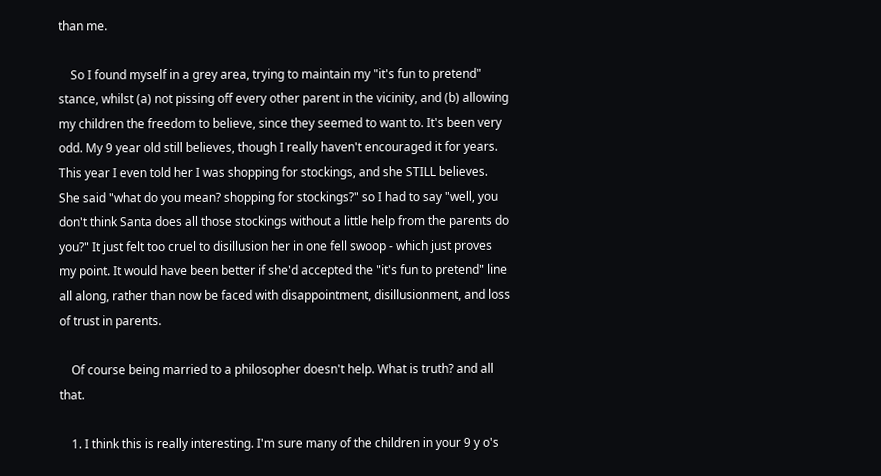than me.

    So I found myself in a grey area, trying to maintain my "it's fun to pretend" stance, whilst (a) not pissing off every other parent in the vicinity, and (b) allowing my children the freedom to believe, since they seemed to want to. It's been very odd. My 9 year old still believes, though I really haven't encouraged it for years. This year I even told her I was shopping for stockings, and she STILL believes. She said "what do you mean? shopping for stockings?" so I had to say "well, you don't think Santa does all those stockings without a little help from the parents do you?" It just felt too cruel to disillusion her in one fell swoop - which just proves my point. It would have been better if she'd accepted the "it's fun to pretend" line all along, rather than now be faced with disappointment, disillusionment, and loss of trust in parents.

    Of course being married to a philosopher doesn't help. What is truth? and all that.

    1. I think this is really interesting. I'm sure many of the children in your 9 y o's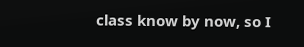class know by now, so I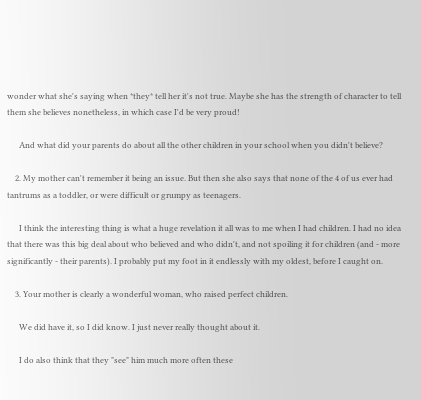wonder what she's saying when *they* tell her it's not true. Maybe she has the strength of character to tell them she believes nonetheless, in which case I'd be very proud!

      And what did your parents do about all the other children in your school when you didn't believe?

    2. My mother can't remember it being an issue. But then she also says that none of the 4 of us ever had tantrums as a toddler, or were difficult or grumpy as teenagers.

      I think the interesting thing is what a huge revelation it all was to me when I had children. I had no idea that there was this big deal about who believed and who didn't, and not spoiling it for children (and - more significantly - their parents). I probably put my foot in it endlessly with my oldest, before I caught on.

    3. Your mother is clearly a wonderful woman, who raised perfect children.

      We did have it, so I did know. I just never really thought about it.

      I do also think that they "see" him much more often these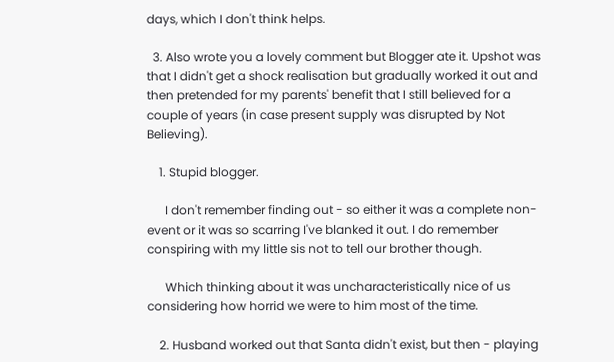days, which I don't think helps.

  3. Also wrote you a lovely comment but Blogger ate it. Upshot was that I didn't get a shock realisation but gradually worked it out and then pretended for my parents' benefit that I still believed for a couple of years (in case present supply was disrupted by Not Believing).

    1. Stupid blogger.

      I don't remember finding out - so either it was a complete non-event or it was so scarring I've blanked it out. I do remember conspiring with my little sis not to tell our brother though.

      Which thinking about it was uncharacteristically nice of us considering how horrid we were to him most of the time.

    2. Husband worked out that Santa didn't exist, but then - playing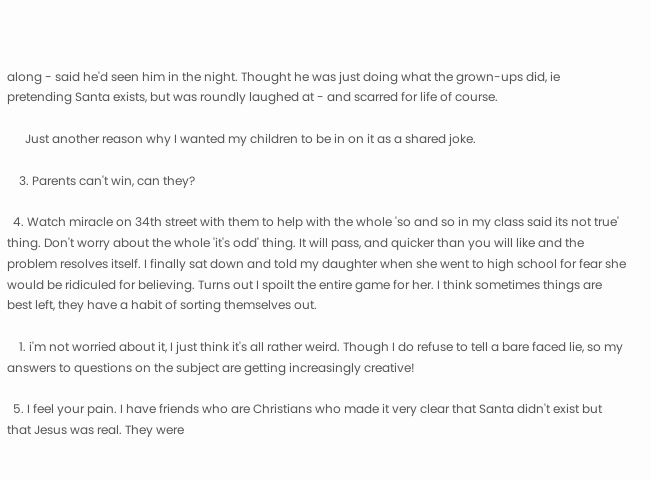along - said he'd seen him in the night. Thought he was just doing what the grown-ups did, ie pretending Santa exists, but was roundly laughed at - and scarred for life of course.

      Just another reason why I wanted my children to be in on it as a shared joke.

    3. Parents can't win, can they?

  4. Watch miracle on 34th street with them to help with the whole 'so and so in my class said its not true' thing. Don't worry about the whole 'it's odd' thing. It will pass, and quicker than you will like and the problem resolves itself. I finally sat down and told my daughter when she went to high school for fear she would be ridiculed for believing. Turns out I spoilt the entire game for her. I think sometimes things are best left, they have a habit of sorting themselves out.

    1. i'm not worried about it, I just think it's all rather weird. Though I do refuse to tell a bare faced lie, so my answers to questions on the subject are getting increasingly creative!

  5. I feel your pain. I have friends who are Christians who made it very clear that Santa didn't exist but that Jesus was real. They were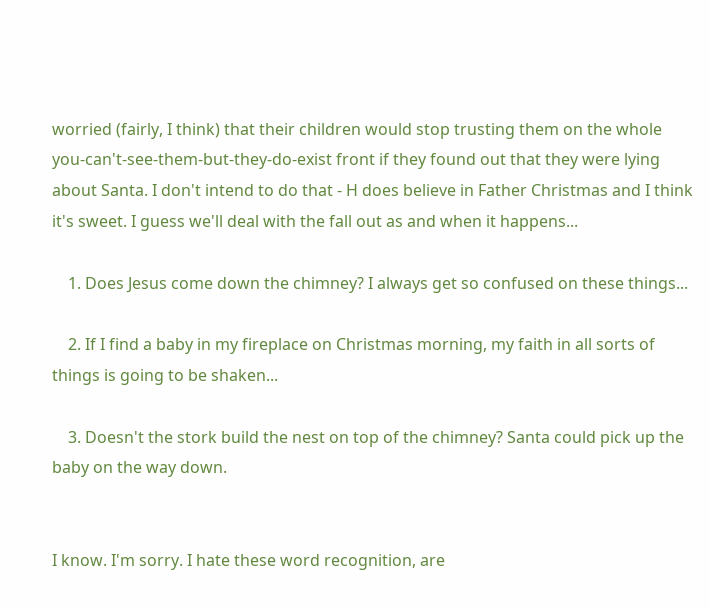worried (fairly, I think) that their children would stop trusting them on the whole you-can't-see-them-but-they-do-exist front if they found out that they were lying about Santa. I don't intend to do that - H does believe in Father Christmas and I think it's sweet. I guess we'll deal with the fall out as and when it happens...

    1. Does Jesus come down the chimney? I always get so confused on these things...

    2. If I find a baby in my fireplace on Christmas morning, my faith in all sorts of things is going to be shaken...

    3. Doesn't the stork build the nest on top of the chimney? Santa could pick up the baby on the way down.


I know. I'm sorry. I hate these word recognition, are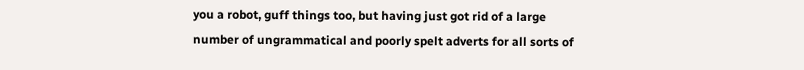you a robot, guff things too, but having just got rid of a large number of ungrammatical and poorly spelt adverts for all sorts of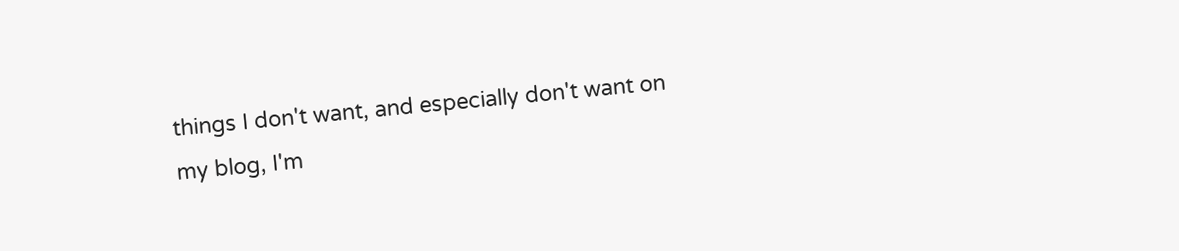things I don't want, and especially don't want on my blog, I'm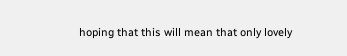hoping that this will mean that only lovely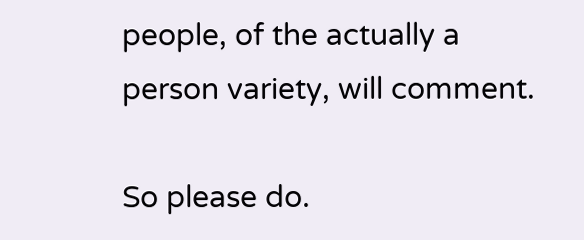people, of the actually a person variety, will comment.

So please do.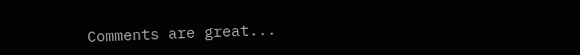Comments are great...